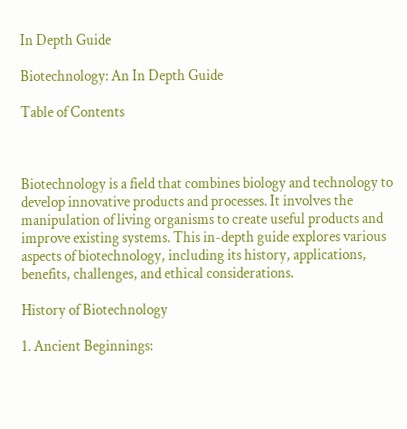In Depth Guide

Biotechnology: An In Depth Guide

Table of Contents



Biotechnology is a field that combines biology and technology to develop innovative products and processes. It involves the manipulation of living organisms to create useful products and improve existing systems. This in-depth guide explores various aspects of biotechnology, including its history, applications, benefits, challenges, and ethical considerations.

History of Biotechnology

1. Ancient Beginnings: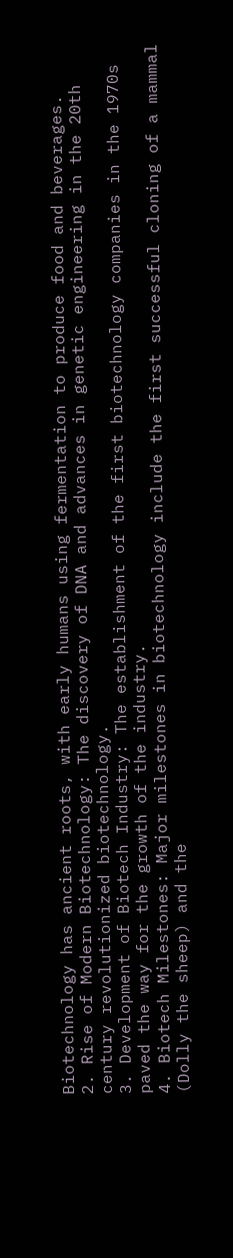Biotechnology has ancient roots, with early humans using fermentation to produce food and beverages.
2. Rise of Modern Biotechnology: The discovery of DNA and advances in genetic engineering in the 20th century revolutionized biotechnology.
3. Development of Biotech Industry: The establishment of the first biotechnology companies in the 1970s paved the way for the growth of the industry.
4. Biotech Milestones: Major milestones in biotechnology include the first successful cloning of a mammal (Dolly the sheep) and the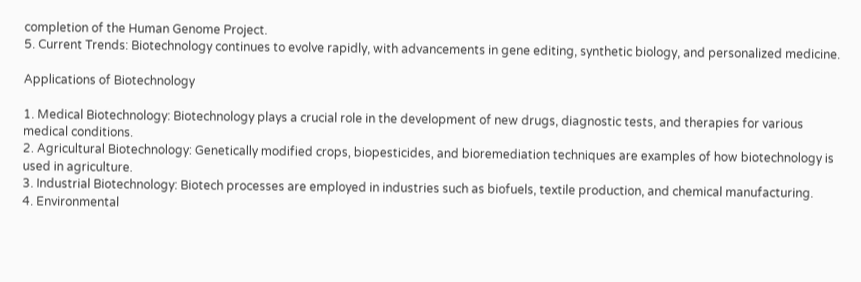completion of the Human Genome Project.
5. Current Trends: Biotechnology continues to evolve rapidly, with advancements in gene editing, synthetic biology, and personalized medicine.

Applications of Biotechnology

1. Medical Biotechnology: Biotechnology plays a crucial role in the development of new drugs, diagnostic tests, and therapies for various medical conditions.
2. Agricultural Biotechnology: Genetically modified crops, biopesticides, and bioremediation techniques are examples of how biotechnology is used in agriculture.
3. Industrial Biotechnology: Biotech processes are employed in industries such as biofuels, textile production, and chemical manufacturing.
4. Environmental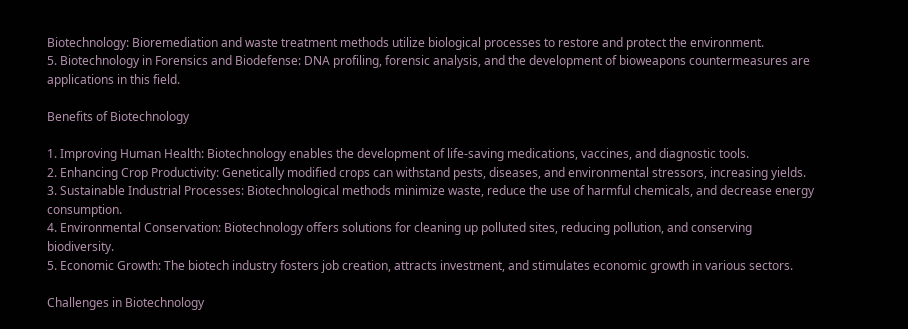Biotechnology: Bioremediation and waste treatment methods utilize biological processes to restore and protect the environment.
5. Biotechnology in Forensics and Biodefense: DNA profiling, forensic analysis, and the development of bioweapons countermeasures are applications in this field.

Benefits of Biotechnology

1. Improving Human Health: Biotechnology enables the development of life-saving medications, vaccines, and diagnostic tools.
2. Enhancing Crop Productivity: Genetically modified crops can withstand pests, diseases, and environmental stressors, increasing yields.
3. Sustainable Industrial Processes: Biotechnological methods minimize waste, reduce the use of harmful chemicals, and decrease energy consumption.
4. Environmental Conservation: Biotechnology offers solutions for cleaning up polluted sites, reducing pollution, and conserving biodiversity.
5. Economic Growth: The biotech industry fosters job creation, attracts investment, and stimulates economic growth in various sectors.

Challenges in Biotechnology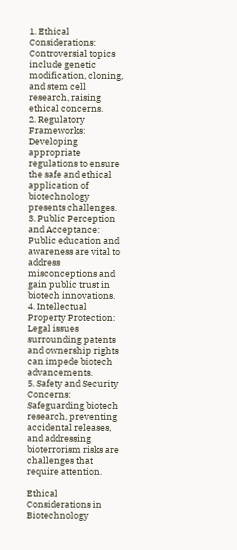1. Ethical Considerations: Controversial topics include genetic modification, cloning, and stem cell research, raising ethical concerns.
2. Regulatory Frameworks: Developing appropriate regulations to ensure the safe and ethical application of biotechnology presents challenges.
3. Public Perception and Acceptance: Public education and awareness are vital to address misconceptions and gain public trust in biotech innovations.
4. Intellectual Property Protection: Legal issues surrounding patents and ownership rights can impede biotech advancements.
5. Safety and Security Concerns: Safeguarding biotech research, preventing accidental releases, and addressing bioterrorism risks are challenges that require attention.

Ethical Considerations in Biotechnology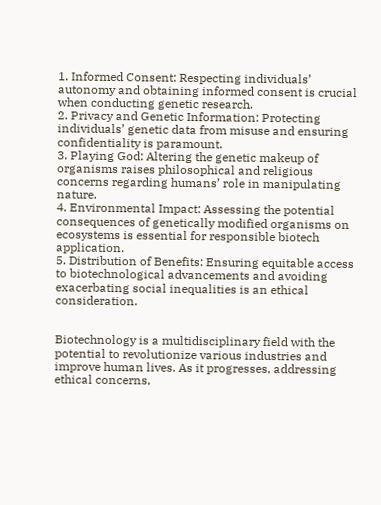1. Informed Consent: Respecting individuals’ autonomy and obtaining informed consent is crucial when conducting genetic research.
2. Privacy and Genetic Information: Protecting individuals’ genetic data from misuse and ensuring confidentiality is paramount.
3. Playing God: Altering the genetic makeup of organisms raises philosophical and religious concerns regarding humans’ role in manipulating nature.
4. Environmental Impact: Assessing the potential consequences of genetically modified organisms on ecosystems is essential for responsible biotech application.
5. Distribution of Benefits: Ensuring equitable access to biotechnological advancements and avoiding exacerbating social inequalities is an ethical consideration.


Biotechnology is a multidisciplinary field with the potential to revolutionize various industries and improve human lives. As it progresses, addressing ethical concerns,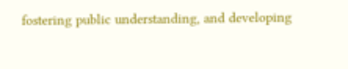fostering public understanding, and developing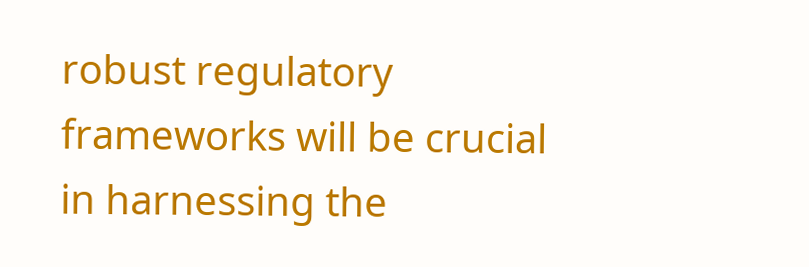robust regulatory frameworks will be crucial in harnessing the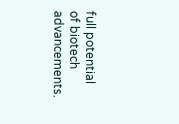full potential of biotech advancements.